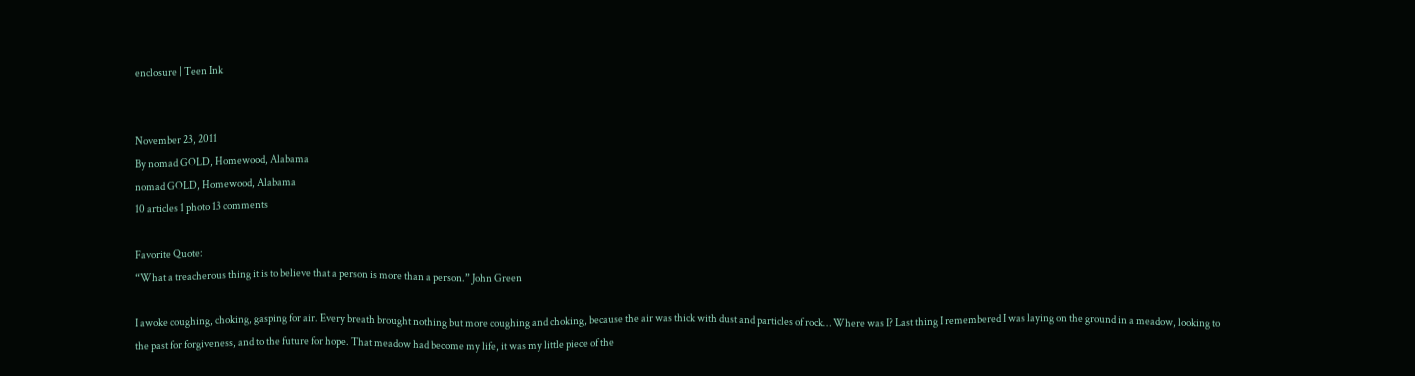enclosure | Teen Ink


November 23, 2011
By nomad GOLD, Homewood, Alabama
nomad GOLD, Homewood, Alabama
10 articles 1 photo 13 comments

Favorite Quote:
“What a treacherous thing it is to believe that a person is more than a person.” John Green

I awoke coughing, choking, gasping for air. Every breath brought nothing but more coughing and choking, because the air was thick with dust and particles of rock… Where was I? Last thing I remembered I was laying on the ground in a meadow, looking to the past for forgiveness, and to the future for hope. That meadow had become my life, it was my little piece of the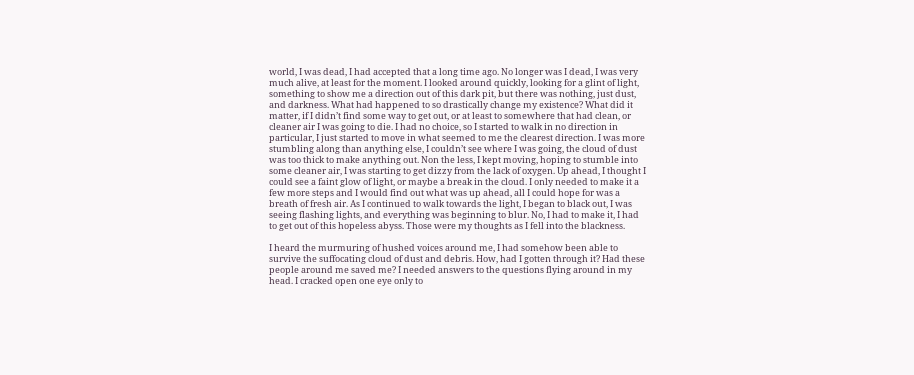world, I was dead, I had accepted that a long time ago. No longer was I dead, I was very much alive, at least for the moment. I looked around quickly, looking for a glint of light, something to show me a direction out of this dark pit, but there was nothing, just dust, and darkness. What had happened to so drastically change my existence? What did it matter, if I didn’t find some way to get out, or at least to somewhere that had clean, or cleaner air I was going to die. I had no choice, so I started to walk in no direction in particular, I just started to move in what seemed to me the clearest direction. I was more stumbling along than anything else, I couldn’t see where I was going, the cloud of dust was too thick to make anything out. Non the less, I kept moving, hoping to stumble into some cleaner air, I was starting to get dizzy from the lack of oxygen. Up ahead, I thought I could see a faint glow of light, or maybe a break in the cloud. I only needed to make it a few more steps and I would find out what was up ahead, all I could hope for was a breath of fresh air. As I continued to walk towards the light, I began to black out, I was seeing flashing lights, and everything was beginning to blur. No, I had to make it, I had to get out of this hopeless abyss. Those were my thoughts as I fell into the blackness.

I heard the murmuring of hushed voices around me, I had somehow been able to survive the suffocating cloud of dust and debris. How, had I gotten through it? Had these people around me saved me? I needed answers to the questions flying around in my head. I cracked open one eye only to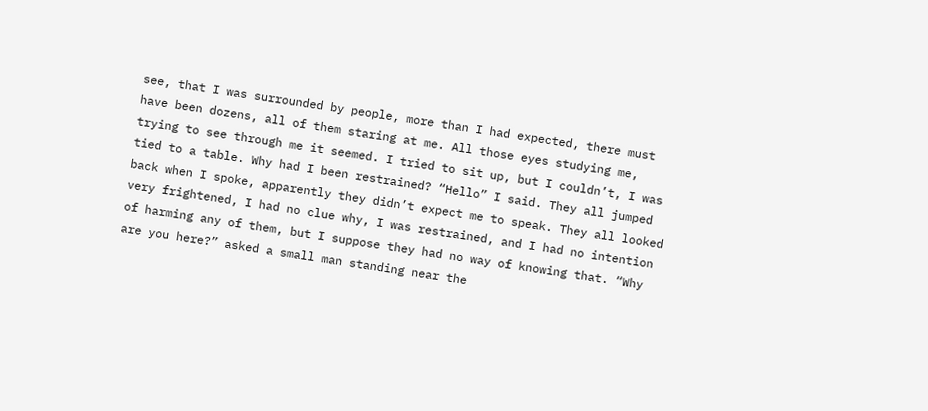see, that I was surrounded by people, more than I had expected, there must have been dozens, all of them staring at me. All those eyes studying me, trying to see through me it seemed. I tried to sit up, but I couldn’t, I was tied to a table. Why had I been restrained? “Hello” I said. They all jumped back when I spoke, apparently they didn’t expect me to speak. They all looked very frightened, I had no clue why, I was restrained, and I had no intention of harming any of them, but I suppose they had no way of knowing that. “Why are you here?” asked a small man standing near the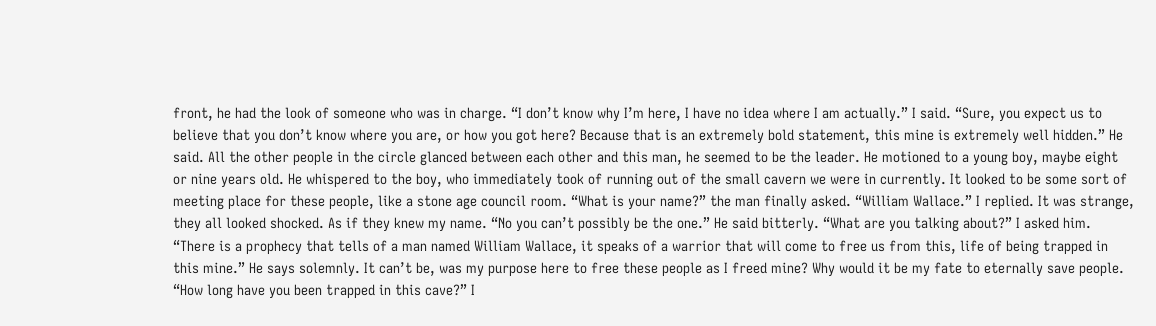front, he had the look of someone who was in charge. “I don’t know why I’m here, I have no idea where I am actually.” I said. “Sure, you expect us to believe that you don’t know where you are, or how you got here? Because that is an extremely bold statement, this mine is extremely well hidden.” He said. All the other people in the circle glanced between each other and this man, he seemed to be the leader. He motioned to a young boy, maybe eight or nine years old. He whispered to the boy, who immediately took of running out of the small cavern we were in currently. It looked to be some sort of meeting place for these people, like a stone age council room. “What is your name?” the man finally asked. “William Wallace.” I replied. It was strange, they all looked shocked. As if they knew my name. “No you can’t possibly be the one.” He said bitterly. “What are you talking about?” I asked him. “There is a prophecy that tells of a man named William Wallace, it speaks of a warrior that will come to free us from this, life of being trapped in this mine.” He says solemnly. It can’t be, was my purpose here to free these people as I freed mine? Why would it be my fate to eternally save people. “How long have you been trapped in this cave?” I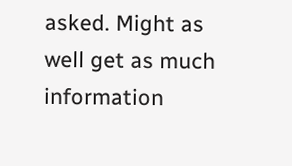asked. Might as well get as much information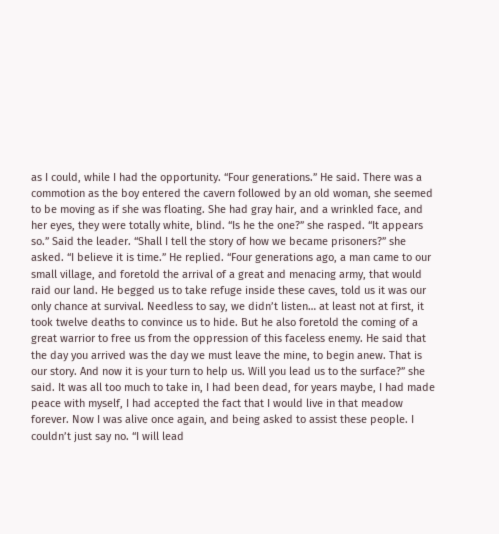as I could, while I had the opportunity. “Four generations.” He said. There was a commotion as the boy entered the cavern followed by an old woman, she seemed to be moving as if she was floating. She had gray hair, and a wrinkled face, and her eyes, they were totally white, blind. “Is he the one?” she rasped. “It appears so.” Said the leader. “Shall I tell the story of how we became prisoners?” she asked. “I believe it is time.” He replied. “Four generations ago, a man came to our small village, and foretold the arrival of a great and menacing army, that would raid our land. He begged us to take refuge inside these caves, told us it was our only chance at survival. Needless to say, we didn’t listen… at least not at first, it took twelve deaths to convince us to hide. But he also foretold the coming of a great warrior to free us from the oppression of this faceless enemy. He said that the day you arrived was the day we must leave the mine, to begin anew. That is our story. And now it is your turn to help us. Will you lead us to the surface?” she said. It was all too much to take in, I had been dead, for years maybe, I had made peace with myself, I had accepted the fact that I would live in that meadow forever. Now I was alive once again, and being asked to assist these people. I couldn’t just say no. “I will lead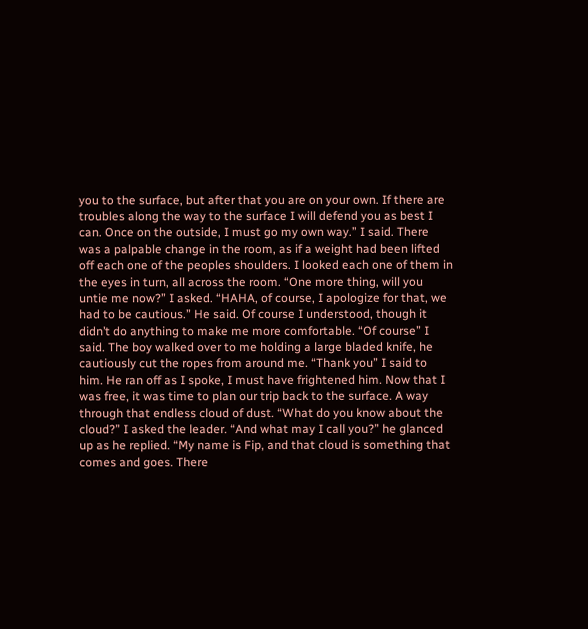you to the surface, but after that you are on your own. If there are troubles along the way to the surface I will defend you as best I can. Once on the outside, I must go my own way.” I said. There was a palpable change in the room, as if a weight had been lifted off each one of the peoples shoulders. I looked each one of them in the eyes in turn, all across the room. “One more thing, will you untie me now?” I asked. “HAHA, of course, I apologize for that, we had to be cautious.” He said. Of course I understood, though it didn’t do anything to make me more comfortable. “Of course” I said. The boy walked over to me holding a large bladed knife, he cautiously cut the ropes from around me. “Thank you” I said to him. He ran off as I spoke, I must have frightened him. Now that I was free, it was time to plan our trip back to the surface. A way through that endless cloud of dust. “What do you know about the cloud?” I asked the leader. “And what may I call you?” he glanced up as he replied. “My name is Fip, and that cloud is something that comes and goes. There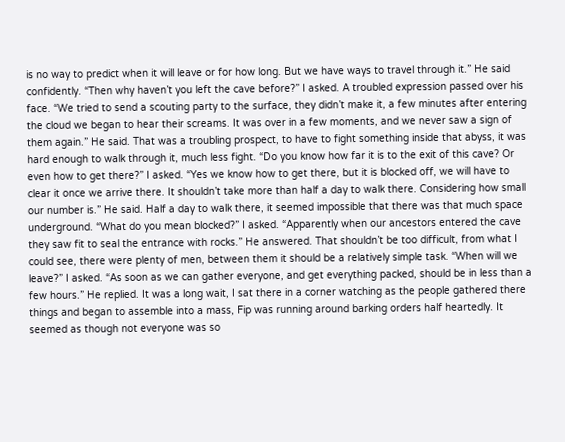is no way to predict when it will leave or for how long. But we have ways to travel through it.” He said confidently. “Then why haven’t you left the cave before?” I asked. A troubled expression passed over his face. “We tried to send a scouting party to the surface, they didn’t make it, a few minutes after entering the cloud we began to hear their screams. It was over in a few moments, and we never saw a sign of them again.” He said. That was a troubling prospect, to have to fight something inside that abyss, it was hard enough to walk through it, much less fight. “Do you know how far it is to the exit of this cave? Or even how to get there?” I asked. “Yes we know how to get there, but it is blocked off, we will have to clear it once we arrive there. It shouldn’t take more than half a day to walk there. Considering how small our number is.” He said. Half a day to walk there, it seemed impossible that there was that much space underground. “What do you mean blocked?” I asked. “Apparently when our ancestors entered the cave they saw fit to seal the entrance with rocks.” He answered. That shouldn’t be too difficult, from what I could see, there were plenty of men, between them it should be a relatively simple task. “When will we leave?” I asked. “As soon as we can gather everyone, and get everything packed, should be in less than a few hours.” He replied. It was a long wait, I sat there in a corner watching as the people gathered there things and began to assemble into a mass, Fip was running around barking orders half heartedly. It seemed as though not everyone was so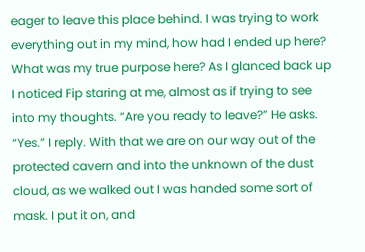eager to leave this place behind. I was trying to work everything out in my mind, how had I ended up here? What was my true purpose here? As I glanced back up I noticed Fip staring at me, almost as if trying to see into my thoughts. “Are you ready to leave?” He asks. “Yes.” I reply. With that we are on our way out of the protected cavern and into the unknown of the dust cloud, as we walked out I was handed some sort of mask. I put it on, and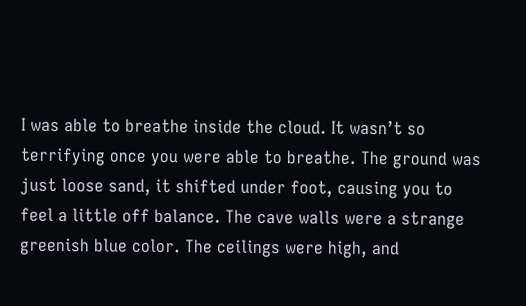I was able to breathe inside the cloud. It wasn’t so terrifying once you were able to breathe. The ground was just loose sand, it shifted under foot, causing you to feel a little off balance. The cave walls were a strange greenish blue color. The ceilings were high, and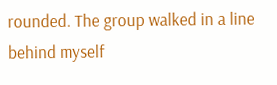rounded. The group walked in a line behind myself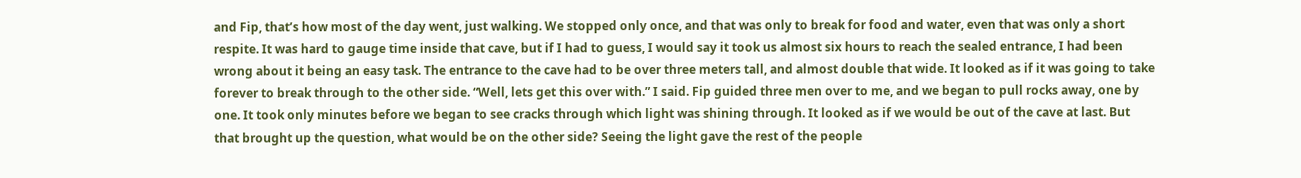and Fip, that’s how most of the day went, just walking. We stopped only once, and that was only to break for food and water, even that was only a short respite. It was hard to gauge time inside that cave, but if I had to guess, I would say it took us almost six hours to reach the sealed entrance, I had been wrong about it being an easy task. The entrance to the cave had to be over three meters tall, and almost double that wide. It looked as if it was going to take forever to break through to the other side. “Well, lets get this over with.” I said. Fip guided three men over to me, and we began to pull rocks away, one by one. It took only minutes before we began to see cracks through which light was shining through. It looked as if we would be out of the cave at last. But that brought up the question, what would be on the other side? Seeing the light gave the rest of the people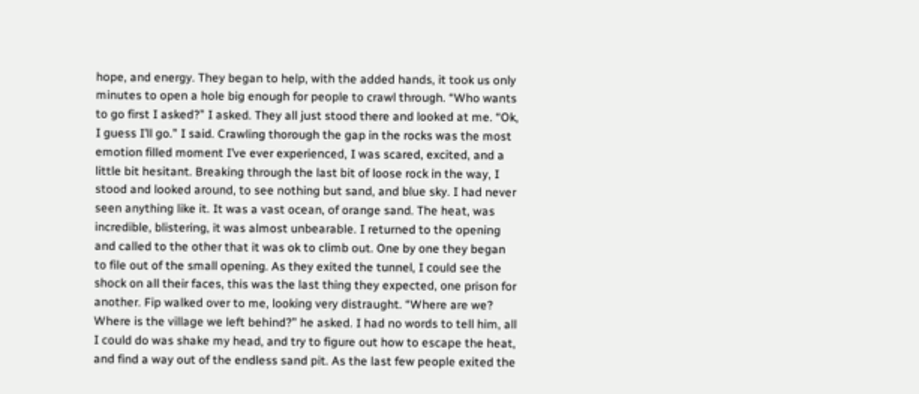hope, and energy. They began to help, with the added hands, it took us only minutes to open a hole big enough for people to crawl through. “Who wants to go first I asked?” I asked. They all just stood there and looked at me. “Ok, I guess I’ll go.” I said. Crawling thorough the gap in the rocks was the most emotion filled moment I’ve ever experienced, I was scared, excited, and a little bit hesitant. Breaking through the last bit of loose rock in the way, I stood and looked around, to see nothing but sand, and blue sky. I had never seen anything like it. It was a vast ocean, of orange sand. The heat, was incredible, blistering, it was almost unbearable. I returned to the opening and called to the other that it was ok to climb out. One by one they began to file out of the small opening. As they exited the tunnel, I could see the shock on all their faces, this was the last thing they expected, one prison for another. Fip walked over to me, looking very distraught. “Where are we? Where is the village we left behind?” he asked. I had no words to tell him, all I could do was shake my head, and try to figure out how to escape the heat, and find a way out of the endless sand pit. As the last few people exited the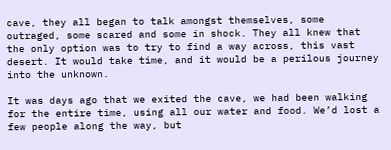cave, they all began to talk amongst themselves, some outraged, some scared and some in shock. They all knew that the only option was to try to find a way across, this vast desert. It would take time, and it would be a perilous journey into the unknown.

It was days ago that we exited the cave, we had been walking for the entire time, using all our water and food. We’d lost a few people along the way, but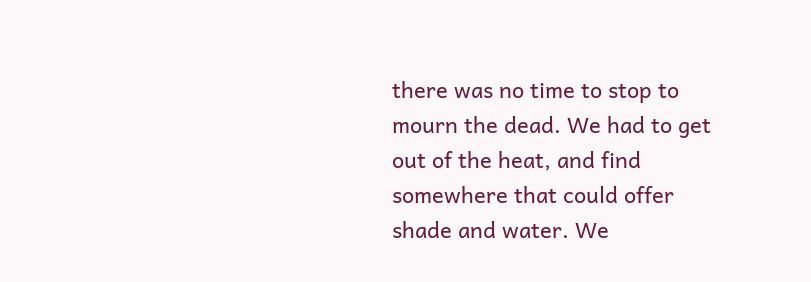there was no time to stop to mourn the dead. We had to get out of the heat, and find somewhere that could offer shade and water. We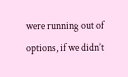were running out of options, if we didn’t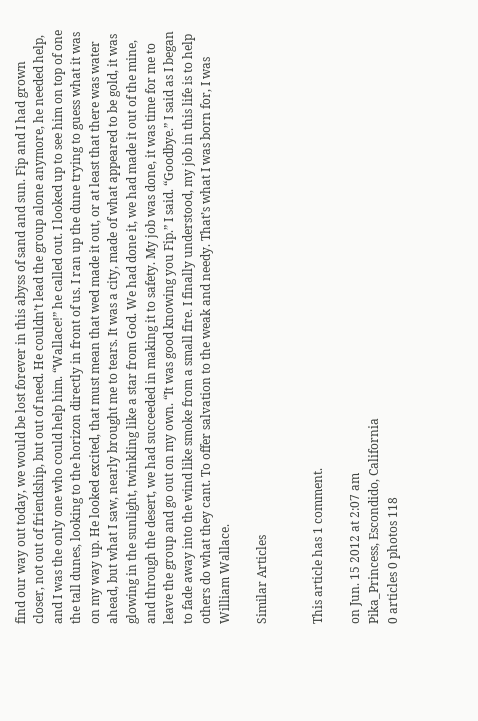find our way out today, we would be lost forever in this abyss of sand and sun. Fip and I had grown closer, not out of friendship, but out of need. He couldn’t lead the group alone anymore, he needed help, and I was the only one who could help him. “Wallace!” he called out. I looked up to see him on top of one the tall dunes, looking to the horizon directly in front of us. I ran up the dune trying to guess what it was on my way up. He looked excited, that must mean that wed made it out, or at least that there was water ahead, but what I saw, nearly brought me to tears. It was a city, made of what appeared to be gold, it was glowing in the sunlight, twinkling like a star from God. We had done it, we had made it out of the mine, and through the desert, we had succeeded in making it to safety. My job was done, it was time for me to leave the group and go out on my own. “It was good knowing you Fip.” I said. “Goodbye.” I said as I began to fade away into the wind like smoke from a small fire. I finally understood, my job in this life is to help others do what they cant. To offer salvation to the weak and needy. That’s what I was born for, I was William Wallace.

Similar Articles


This article has 1 comment.

on Jun. 15 2012 at 2:07 am
Pika_Princess, Escondido, California
0 articles 0 photos 118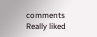comments
Really liked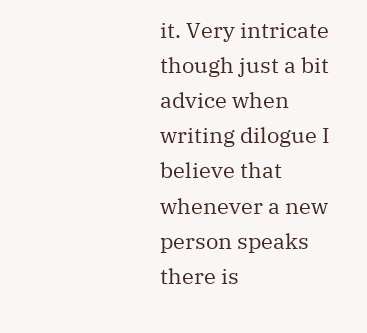it. Very intricate though just a bit advice when writing dilogue I believe that whenever a new person speaks there is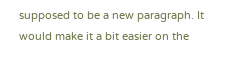supposed to be a new paragraph. It would make it a bit easier on the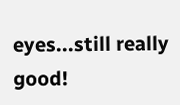eyes...still really good!